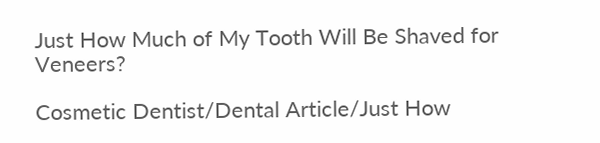Just How Much of My Tooth Will Be Shaved for Veneers?

Cosmetic Dentist/Dental Article/Just How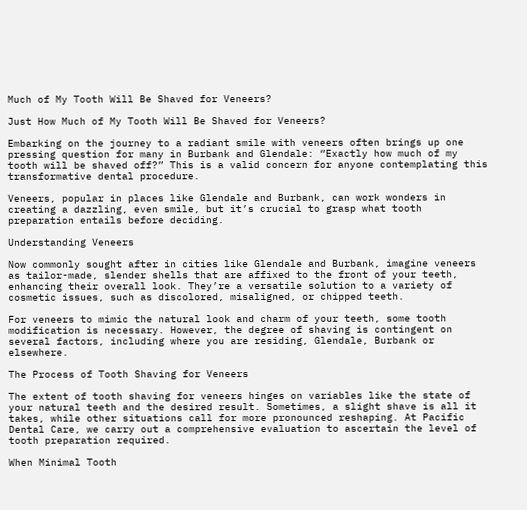Much of My Tooth Will Be Shaved for Veneers?

Just How Much of My Tooth Will Be Shaved for Veneers?

Embarking on the journey to a radiant smile with veneers often brings up one pressing question for many in Burbank and Glendale: “Exactly how much of my tooth will be shaved off?” This is a valid concern for anyone contemplating this transformative dental procedure.

Veneers, popular in places like Glendale and Burbank, can work wonders in creating a dazzling, even smile, but it’s crucial to grasp what tooth preparation entails before deciding.

Understanding Veneers

Now commonly sought after in cities like Glendale and Burbank, imagine veneers as tailor-made, slender shells that are affixed to the front of your teeth, enhancing their overall look. They’re a versatile solution to a variety of cosmetic issues, such as discolored, misaligned, or chipped teeth.

For veneers to mimic the natural look and charm of your teeth, some tooth modification is necessary. However, the degree of shaving is contingent on several factors, including where you are residing, Glendale, Burbank or elsewhere.

The Process of Tooth Shaving for Veneers

The extent of tooth shaving for veneers hinges on variables like the state of your natural teeth and the desired result. Sometimes, a slight shave is all it takes, while other situations call for more pronounced reshaping. At Pacific Dental Care, we carry out a comprehensive evaluation to ascertain the level of tooth preparation required.

When Minimal Tooth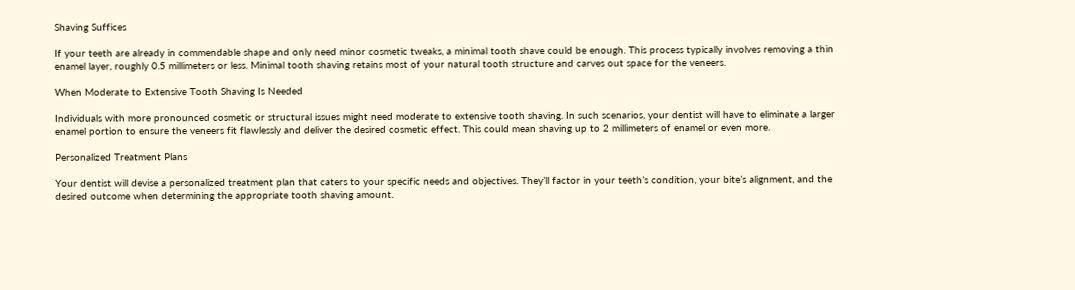Shaving Suffices

If your teeth are already in commendable shape and only need minor cosmetic tweaks, a minimal tooth shave could be enough. This process typically involves removing a thin enamel layer, roughly 0.5 millimeters or less. Minimal tooth shaving retains most of your natural tooth structure and carves out space for the veneers.

When Moderate to Extensive Tooth Shaving Is Needed

Individuals with more pronounced cosmetic or structural issues might need moderate to extensive tooth shaving. In such scenarios, your dentist will have to eliminate a larger enamel portion to ensure the veneers fit flawlessly and deliver the desired cosmetic effect. This could mean shaving up to 2 millimeters of enamel or even more.

Personalized Treatment Plans

Your dentist will devise a personalized treatment plan that caters to your specific needs and objectives. They’ll factor in your teeth’s condition, your bite’s alignment, and the desired outcome when determining the appropriate tooth shaving amount.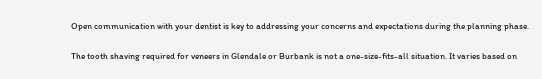Open communication with your dentist is key to addressing your concerns and expectations during the planning phase.

The tooth shaving required for veneers in Glendale or Burbank is not a one-size-fits-all situation. It varies based on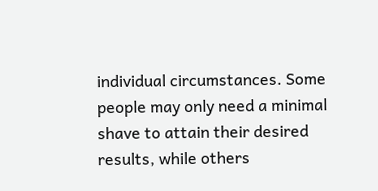individual circumstances. Some people may only need a minimal shave to attain their desired results, while others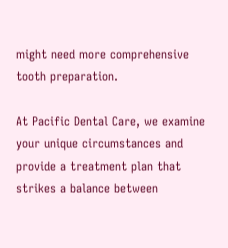might need more comprehensive tooth preparation.

At Pacific Dental Care, we examine your unique circumstances and provide a treatment plan that strikes a balance between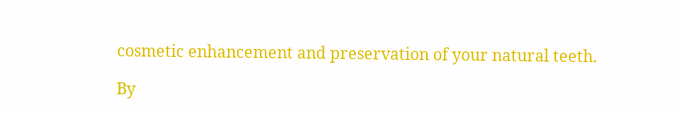cosmetic enhancement and preservation of your natural teeth.

By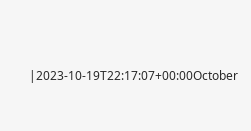|2023-10-19T22:17:07+00:00October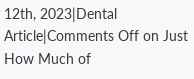12th, 2023|Dental Article|Comments Off on Just How Much of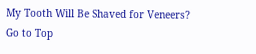My Tooth Will Be Shaved for Veneers?
Go to Top